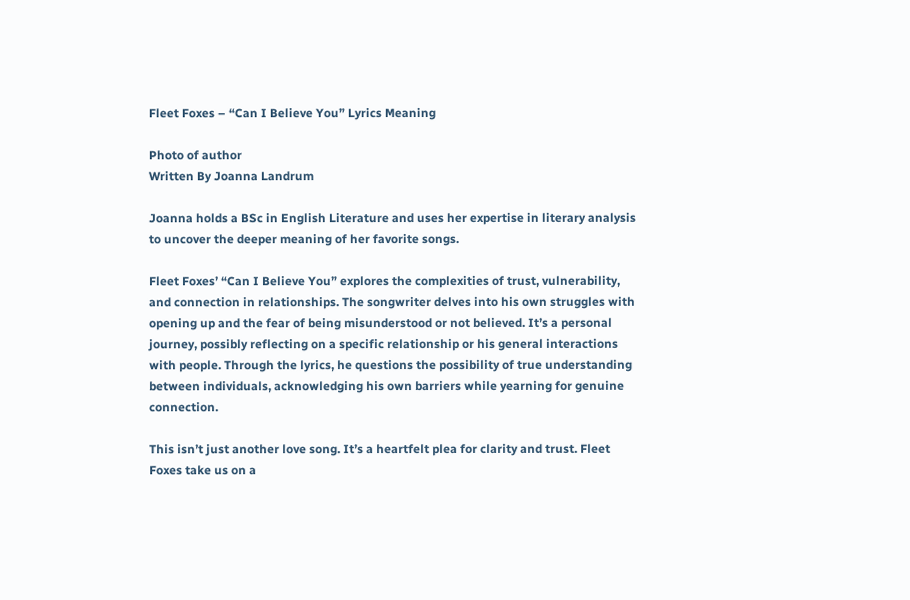Fleet Foxes – “Can I Believe You” Lyrics Meaning

Photo of author
Written By Joanna Landrum

Joanna holds a BSc in English Literature and uses her expertise in literary analysis to uncover the deeper meaning of her favorite songs.

Fleet Foxes’ “Can I Believe You” explores the complexities of trust, vulnerability, and connection in relationships. The songwriter delves into his own struggles with opening up and the fear of being misunderstood or not believed. It’s a personal journey, possibly reflecting on a specific relationship or his general interactions with people. Through the lyrics, he questions the possibility of true understanding between individuals, acknowledging his own barriers while yearning for genuine connection.

This isn’t just another love song. It’s a heartfelt plea for clarity and trust. Fleet Foxes take us on a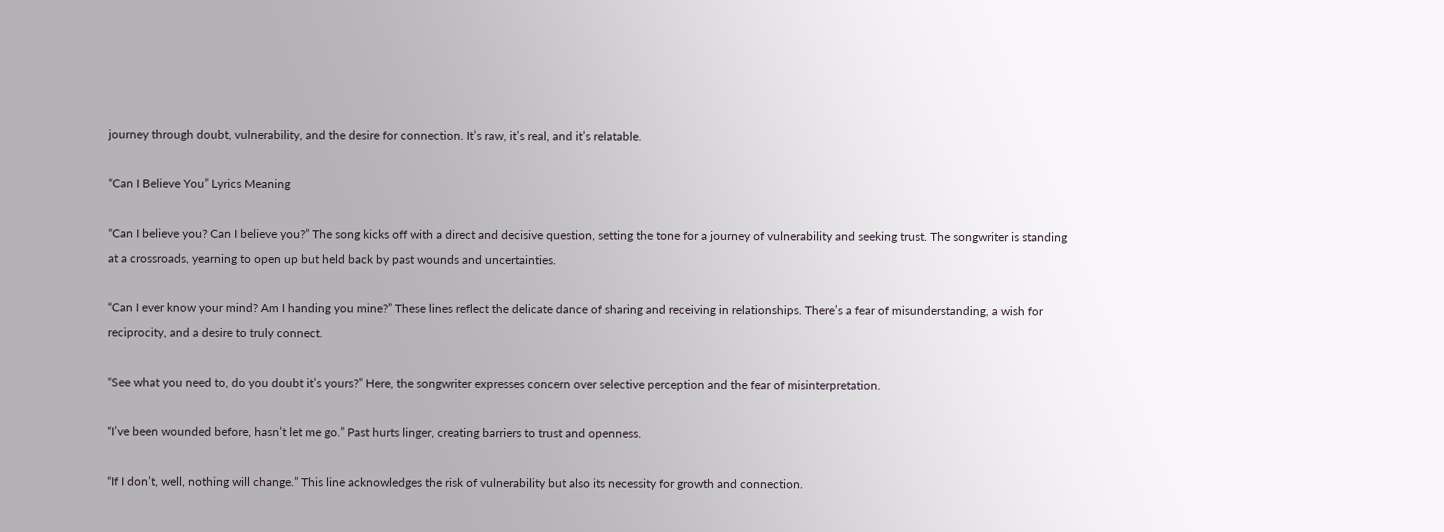journey through doubt, vulnerability, and the desire for connection. It’s raw, it’s real, and it’s relatable.

“Can I Believe You” Lyrics Meaning

“Can I believe you? Can I believe you?” The song kicks off with a direct and decisive question, setting the tone for a journey of vulnerability and seeking trust. The songwriter is standing at a crossroads, yearning to open up but held back by past wounds and uncertainties.

“Can I ever know your mind? Am I handing you mine?” These lines reflect the delicate dance of sharing and receiving in relationships. There’s a fear of misunderstanding, a wish for reciprocity, and a desire to truly connect.

“See what you need to, do you doubt it’s yours?” Here, the songwriter expresses concern over selective perception and the fear of misinterpretation.

“I’ve been wounded before, hasn’t let me go.” Past hurts linger, creating barriers to trust and openness.

“If I don’t, well, nothing will change.” This line acknowledges the risk of vulnerability but also its necessity for growth and connection.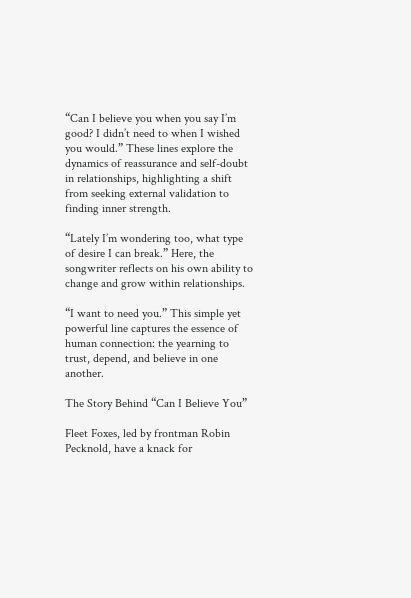“Can I believe you when you say I’m good? I didn’t need to when I wished you would.” These lines explore the dynamics of reassurance and self-doubt in relationships, highlighting a shift from seeking external validation to finding inner strength.

“Lately I’m wondering too, what type of desire I can break.” Here, the songwriter reflects on his own ability to change and grow within relationships.

“I want to need you.” This simple yet powerful line captures the essence of human connection: the yearning to trust, depend, and believe in one another.

The Story Behind “Can I Believe You”

Fleet Foxes, led by frontman Robin Pecknold, have a knack for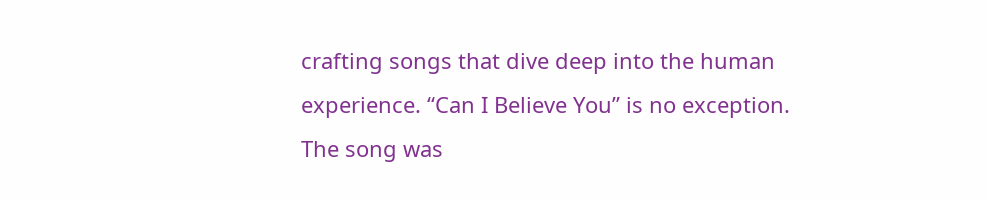crafting songs that dive deep into the human experience. “Can I Believe You” is no exception. The song was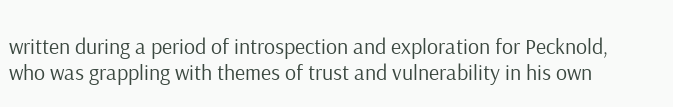written during a period of introspection and exploration for Pecknold, who was grappling with themes of trust and vulnerability in his own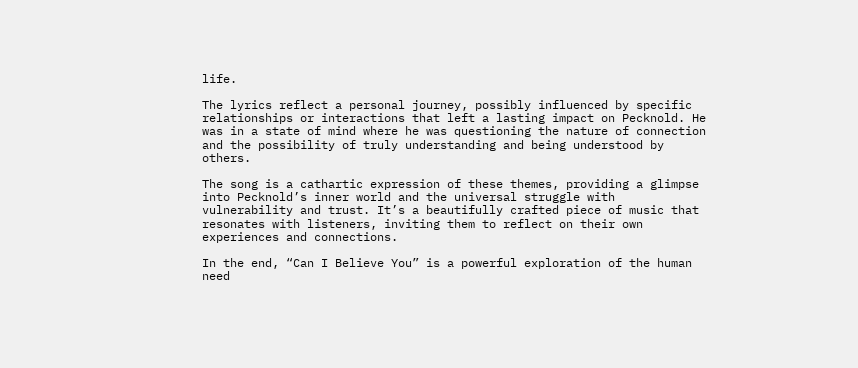life.

The lyrics reflect a personal journey, possibly influenced by specific relationships or interactions that left a lasting impact on Pecknold. He was in a state of mind where he was questioning the nature of connection and the possibility of truly understanding and being understood by others.

The song is a cathartic expression of these themes, providing a glimpse into Pecknold’s inner world and the universal struggle with vulnerability and trust. It’s a beautifully crafted piece of music that resonates with listeners, inviting them to reflect on their own experiences and connections.

In the end, “Can I Believe You” is a powerful exploration of the human need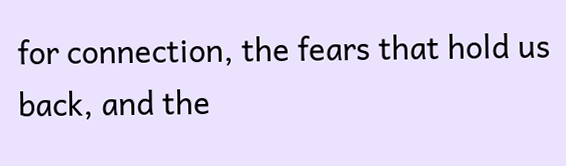for connection, the fears that hold us back, and the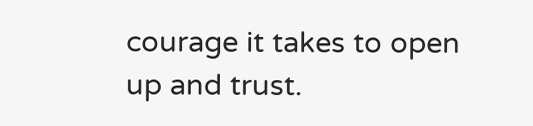courage it takes to open up and trust.